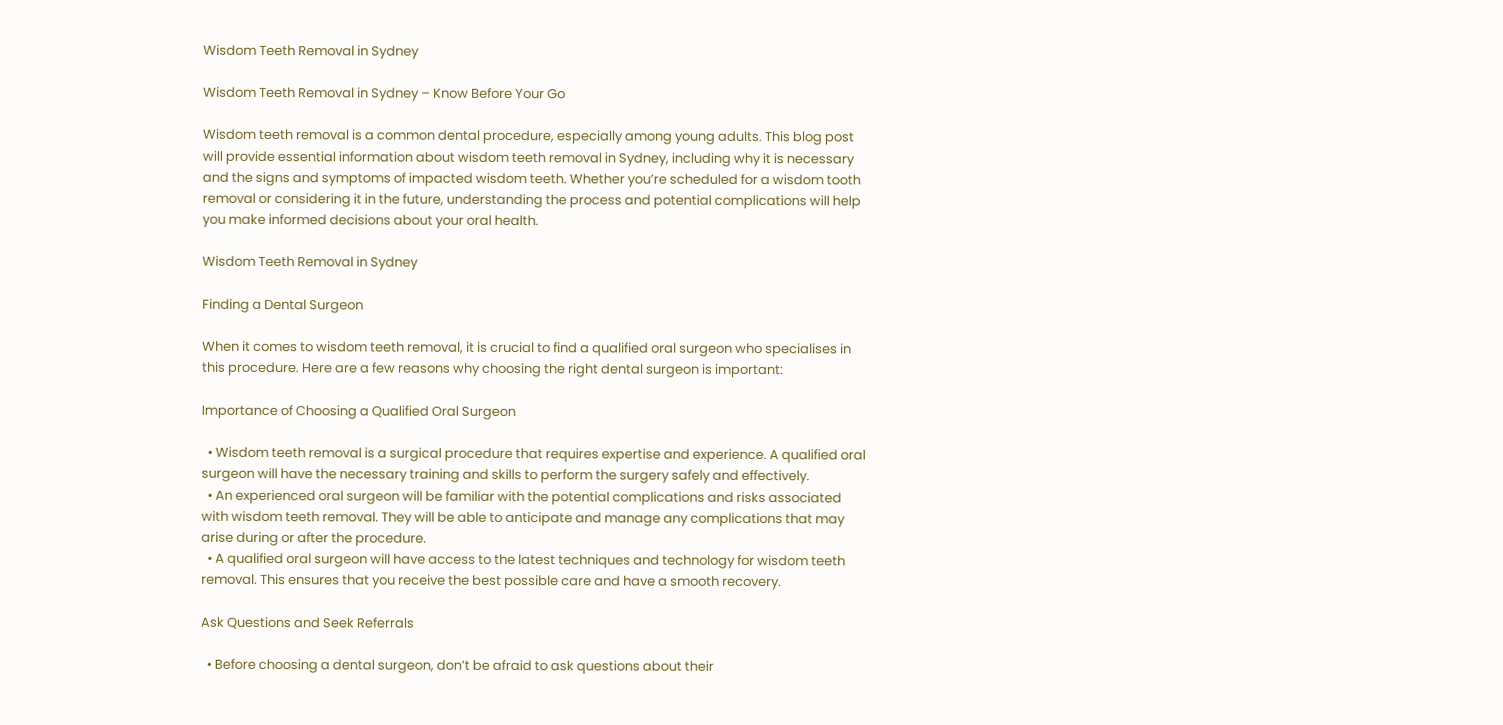Wisdom Teeth Removal in Sydney

Wisdom Teeth Removal in Sydney – Know Before Your Go

Wisdom teeth removal is a common dental procedure, especially among young adults. This blog post will provide essential information about wisdom teeth removal in Sydney, including why it is necessary and the signs and symptoms of impacted wisdom teeth. Whether you’re scheduled for a wisdom tooth removal or considering it in the future, understanding the process and potential complications will help you make informed decisions about your oral health.

Wisdom Teeth Removal in Sydney

Finding a Dental Surgeon

When it comes to wisdom teeth removal, it is crucial to find a qualified oral surgeon who specialises in this procedure. Here are a few reasons why choosing the right dental surgeon is important:

Importance of Choosing a Qualified Oral Surgeon

  • Wisdom teeth removal is a surgical procedure that requires expertise and experience. A qualified oral surgeon will have the necessary training and skills to perform the surgery safely and effectively.
  • An experienced oral surgeon will be familiar with the potential complications and risks associated with wisdom teeth removal. They will be able to anticipate and manage any complications that may arise during or after the procedure.
  • A qualified oral surgeon will have access to the latest techniques and technology for wisdom teeth removal. This ensures that you receive the best possible care and have a smooth recovery.

Ask Questions and Seek Referrals

  • Before choosing a dental surgeon, don’t be afraid to ask questions about their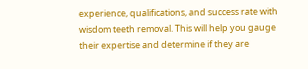experience, qualifications, and success rate with wisdom teeth removal. This will help you gauge their expertise and determine if they are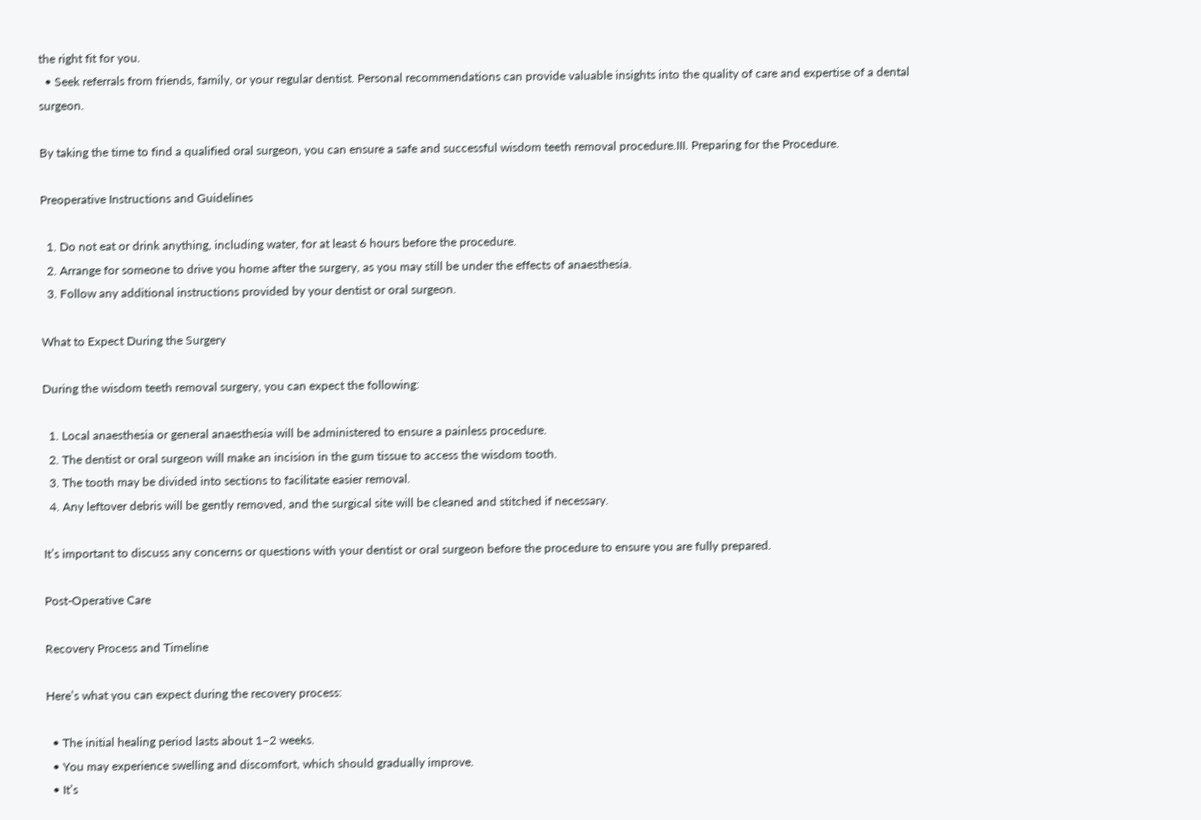the right fit for you.
  • Seek referrals from friends, family, or your regular dentist. Personal recommendations can provide valuable insights into the quality of care and expertise of a dental surgeon.

By taking the time to find a qualified oral surgeon, you can ensure a safe and successful wisdom teeth removal procedure.III. Preparing for the Procedure.

Preoperative Instructions and Guidelines

  1. Do not eat or drink anything, including water, for at least 6 hours before the procedure.
  2. Arrange for someone to drive you home after the surgery, as you may still be under the effects of anaesthesia.
  3. Follow any additional instructions provided by your dentist or oral surgeon.

What to Expect During the Surgery

During the wisdom teeth removal surgery, you can expect the following:

  1. Local anaesthesia or general anaesthesia will be administered to ensure a painless procedure.
  2. The dentist or oral surgeon will make an incision in the gum tissue to access the wisdom tooth.
  3. The tooth may be divided into sections to facilitate easier removal.
  4. Any leftover debris will be gently removed, and the surgical site will be cleaned and stitched if necessary.

It’s important to discuss any concerns or questions with your dentist or oral surgeon before the procedure to ensure you are fully prepared.

Post-Operative Care

Recovery Process and Timeline

Here’s what you can expect during the recovery process:

  • The initial healing period lasts about 1–2 weeks.
  • You may experience swelling and discomfort, which should gradually improve.
  • It’s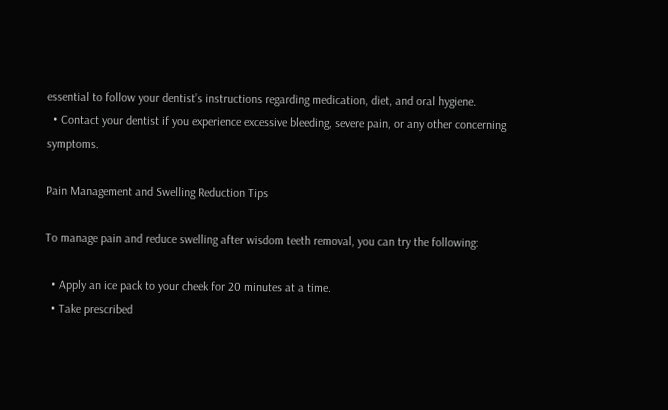essential to follow your dentist’s instructions regarding medication, diet, and oral hygiene.
  • Contact your dentist if you experience excessive bleeding, severe pain, or any other concerning symptoms.

Pain Management and Swelling Reduction Tips

To manage pain and reduce swelling after wisdom teeth removal, you can try the following:

  • Apply an ice pack to your cheek for 20 minutes at a time.
  • Take prescribed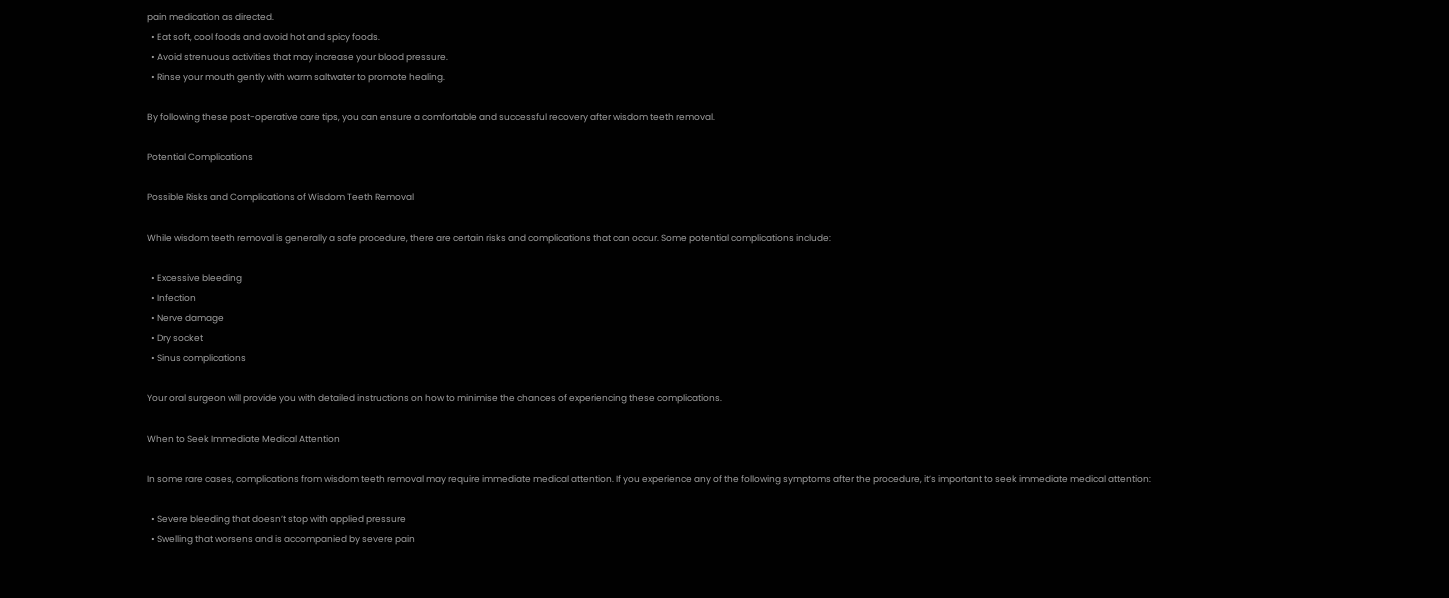pain medication as directed.
  • Eat soft, cool foods and avoid hot and spicy foods.
  • Avoid strenuous activities that may increase your blood pressure.
  • Rinse your mouth gently with warm saltwater to promote healing.

By following these post-operative care tips, you can ensure a comfortable and successful recovery after wisdom teeth removal.

Potential Complications

Possible Risks and Complications of Wisdom Teeth Removal

While wisdom teeth removal is generally a safe procedure, there are certain risks and complications that can occur. Some potential complications include:

  • Excessive bleeding
  • Infection
  • Nerve damage
  • Dry socket
  • Sinus complications

Your oral surgeon will provide you with detailed instructions on how to minimise the chances of experiencing these complications.

When to Seek Immediate Medical Attention

In some rare cases, complications from wisdom teeth removal may require immediate medical attention. If you experience any of the following symptoms after the procedure, it’s important to seek immediate medical attention:

  • Severe bleeding that doesn’t stop with applied pressure
  • Swelling that worsens and is accompanied by severe pain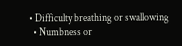• Difficulty breathing or swallowing
  • Numbness or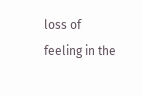loss of feeling in the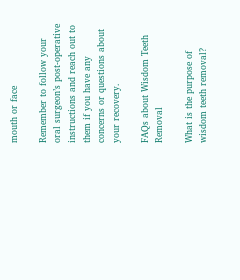mouth or face

Remember to follow your oral surgeon’s post-operative instructions and reach out to them if you have any concerns or questions about your recovery.

FAQs about Wisdom Teeth Removal

What is the purpose of wisdom teeth removal?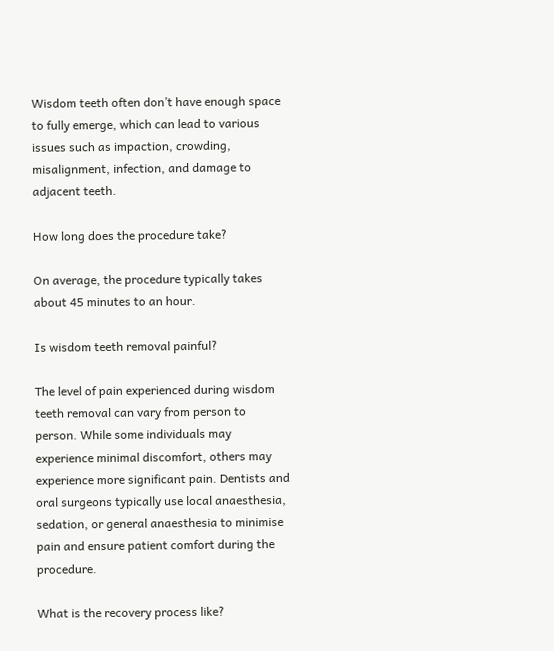Wisdom teeth often don’t have enough space to fully emerge, which can lead to various issues such as impaction, crowding, misalignment, infection, and damage to adjacent teeth.

How long does the procedure take?

On average, the procedure typically takes about 45 minutes to an hour.

Is wisdom teeth removal painful?

The level of pain experienced during wisdom teeth removal can vary from person to person. While some individuals may experience minimal discomfort, others may experience more significant pain. Dentists and oral surgeons typically use local anaesthesia, sedation, or general anaesthesia to minimise pain and ensure patient comfort during the procedure.

What is the recovery process like?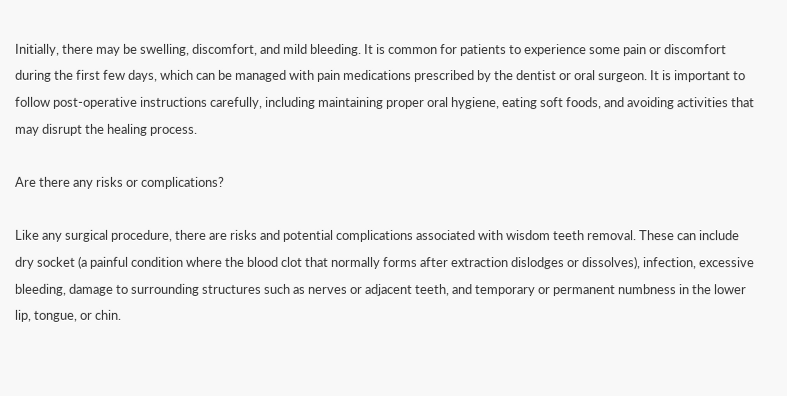Initially, there may be swelling, discomfort, and mild bleeding. It is common for patients to experience some pain or discomfort during the first few days, which can be managed with pain medications prescribed by the dentist or oral surgeon. It is important to follow post-operative instructions carefully, including maintaining proper oral hygiene, eating soft foods, and avoiding activities that may disrupt the healing process.

Are there any risks or complications?

Like any surgical procedure, there are risks and potential complications associated with wisdom teeth removal. These can include dry socket (a painful condition where the blood clot that normally forms after extraction dislodges or dissolves), infection, excessive bleeding, damage to surrounding structures such as nerves or adjacent teeth, and temporary or permanent numbness in the lower lip, tongue, or chin.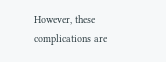However, these complications are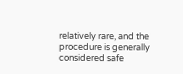relatively rare, and the procedure is generally considered safe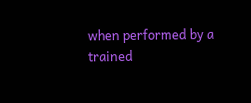when performed by a trained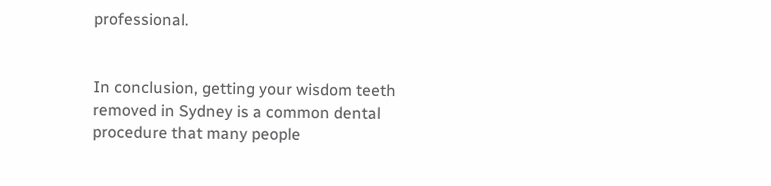professional.


In conclusion, getting your wisdom teeth removed in Sydney is a common dental procedure that many people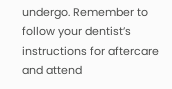undergo. Remember to follow your dentist’s instructions for aftercare and attend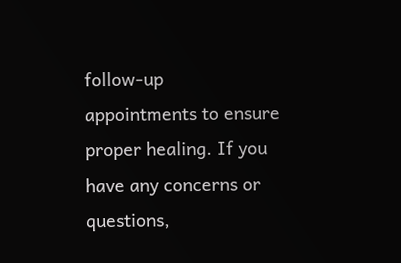follow-up appointments to ensure proper healing. If you have any concerns or questions,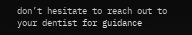don’t hesitate to reach out to your dentist for guidance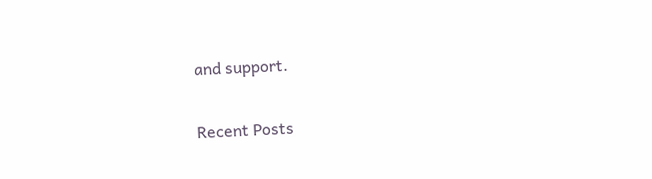and support.


Recent Posts